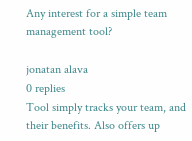Any interest for a simple team management tool?

jonatan alava
0 replies
Tool simply tracks your team, and their benefits. Also offers up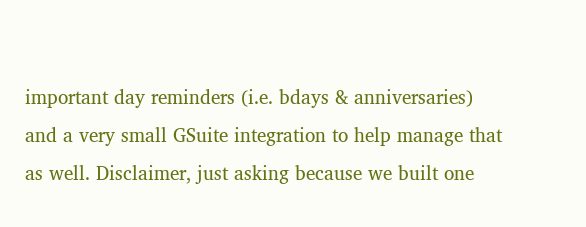important day reminders (i.e. bdays & anniversaries) and a very small GSuite integration to help manage that as well. Disclaimer, just asking because we built one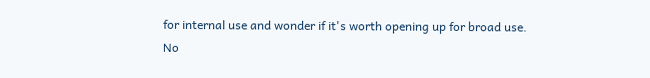for internal use and wonder if it's worth opening up for broad use.
No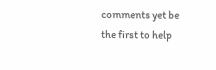comments yet be the first to help